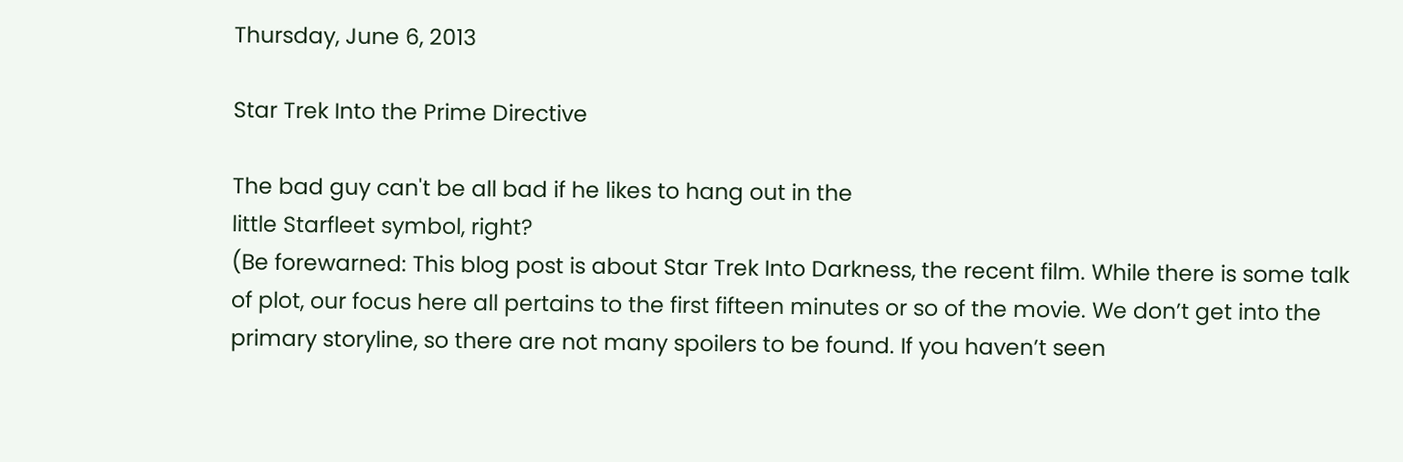Thursday, June 6, 2013

Star Trek Into the Prime Directive

The bad guy can't be all bad if he likes to hang out in the
little Starfleet symbol, right?
(Be forewarned: This blog post is about Star Trek Into Darkness, the recent film. While there is some talk of plot, our focus here all pertains to the first fifteen minutes or so of the movie. We don’t get into the primary storyline, so there are not many spoilers to be found. If you haven’t seen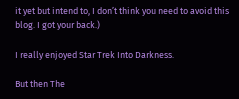it yet but intend to, I don’t think you need to avoid this blog. I got your back.)

I really enjoyed Star Trek Into Darkness.

But then The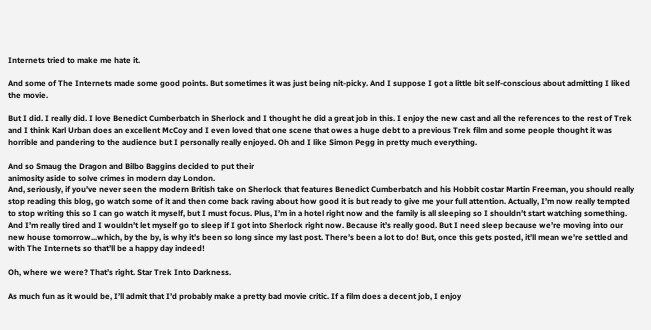Internets tried to make me hate it.

And some of The Internets made some good points. But sometimes it was just being nit-picky. And I suppose I got a little bit self-conscious about admitting I liked the movie.

But I did. I really did. I love Benedict Cumberbatch in Sherlock and I thought he did a great job in this. I enjoy the new cast and all the references to the rest of Trek and I think Karl Urban does an excellent McCoy and I even loved that one scene that owes a huge debt to a previous Trek film and some people thought it was horrible and pandering to the audience but I personally really enjoyed. Oh and I like Simon Pegg in pretty much everything.

And so Smaug the Dragon and Bilbo Baggins decided to put their
animosity aside to solve crimes in modern day London.
And, seriously, if you’ve never seen the modern British take on Sherlock that features Benedict Cumberbatch and his Hobbit costar Martin Freeman, you should really stop reading this blog, go watch some of it and then come back raving about how good it is but ready to give me your full attention. Actually, I’m now really tempted to stop writing this so I can go watch it myself, but I must focus. Plus, I’m in a hotel right now and the family is all sleeping so I shouldn’t start watching something. And I’m really tired and I wouldn’t let myself go to sleep if I got into Sherlock right now. Because it’s really good. But I need sleep because we’re moving into our new house tomorrow...which, by the by, is why it’s been so long since my last post. There’s been a lot to do! But, once this gets posted, it’ll mean we’re settled and with The Internets so that’ll be a happy day indeed!

Oh, where we were? That’s right. Star Trek Into Darkness.

As much fun as it would be, I’ll admit that I’d probably make a pretty bad movie critic. If a film does a decent job, I enjoy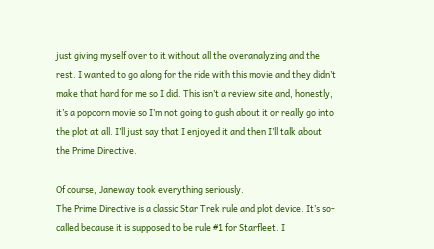just giving myself over to it without all the overanalyzing and the rest. I wanted to go along for the ride with this movie and they didn’t make that hard for me so I did. This isn’t a review site and, honestly, it’s a popcorn movie so I’m not going to gush about it or really go into the plot at all. I’ll just say that I enjoyed it and then I’ll talk about the Prime Directive.

Of course, Janeway took everything seriously.
The Prime Directive is a classic Star Trek rule and plot device. It’s so-called because it is supposed to be rule #1 for Starfleet. I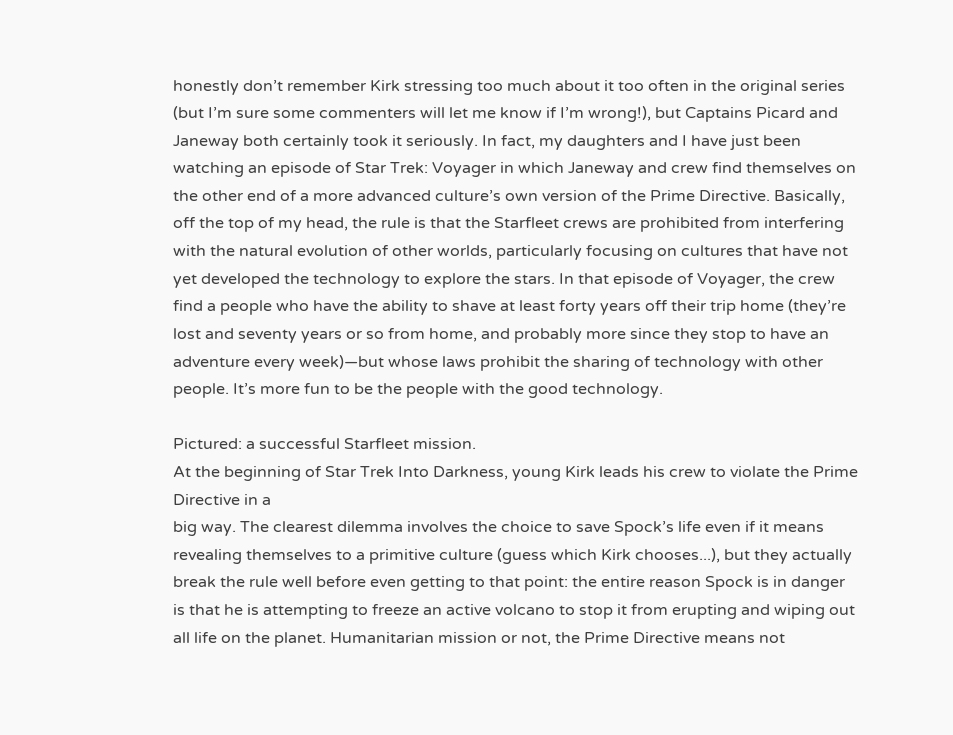honestly don’t remember Kirk stressing too much about it too often in the original series (but I’m sure some commenters will let me know if I’m wrong!), but Captains Picard and Janeway both certainly took it seriously. In fact, my daughters and I have just been watching an episode of Star Trek: Voyager in which Janeway and crew find themselves on the other end of a more advanced culture’s own version of the Prime Directive. Basically, off the top of my head, the rule is that the Starfleet crews are prohibited from interfering with the natural evolution of other worlds, particularly focusing on cultures that have not yet developed the technology to explore the stars. In that episode of Voyager, the crew find a people who have the ability to shave at least forty years off their trip home (they’re lost and seventy years or so from home, and probably more since they stop to have an adventure every week)—but whose laws prohibit the sharing of technology with other people. It’s more fun to be the people with the good technology.

Pictured: a successful Starfleet mission.
At the beginning of Star Trek Into Darkness, young Kirk leads his crew to violate the Prime Directive in a
big way. The clearest dilemma involves the choice to save Spock’s life even if it means revealing themselves to a primitive culture (guess which Kirk chooses...), but they actually break the rule well before even getting to that point: the entire reason Spock is in danger is that he is attempting to freeze an active volcano to stop it from erupting and wiping out all life on the planet. Humanitarian mission or not, the Prime Directive means not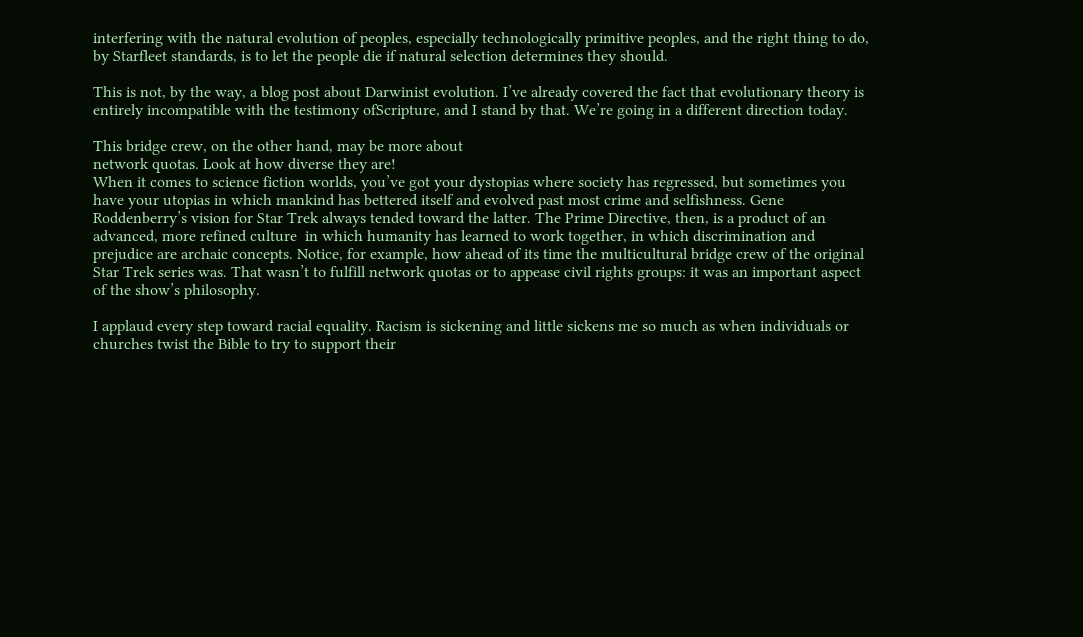interfering with the natural evolution of peoples, especially technologically primitive peoples, and the right thing to do, by Starfleet standards, is to let the people die if natural selection determines they should.

This is not, by the way, a blog post about Darwinist evolution. I’ve already covered the fact that evolutionary theory is entirely incompatible with the testimony ofScripture, and I stand by that. We’re going in a different direction today.

This bridge crew, on the other hand, may be more about
network quotas. Look at how diverse they are!
When it comes to science fiction worlds, you’ve got your dystopias where society has regressed, but sometimes you have your utopias in which mankind has bettered itself and evolved past most crime and selfishness. Gene Roddenberry’s vision for Star Trek always tended toward the latter. The Prime Directive, then, is a product of an advanced, more refined culture  in which humanity has learned to work together, in which discrimination and prejudice are archaic concepts. Notice, for example, how ahead of its time the multicultural bridge crew of the original Star Trek series was. That wasn’t to fulfill network quotas or to appease civil rights groups: it was an important aspect of the show’s philosophy.

I applaud every step toward racial equality. Racism is sickening and little sickens me so much as when individuals or churches twist the Bible to try to support their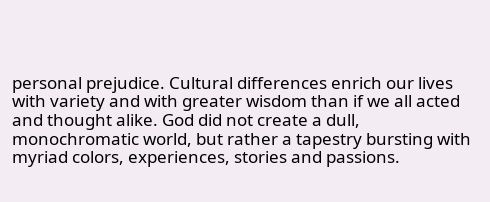personal prejudice. Cultural differences enrich our lives with variety and with greater wisdom than if we all acted and thought alike. God did not create a dull, monochromatic world, but rather a tapestry bursting with myriad colors, experiences, stories and passions.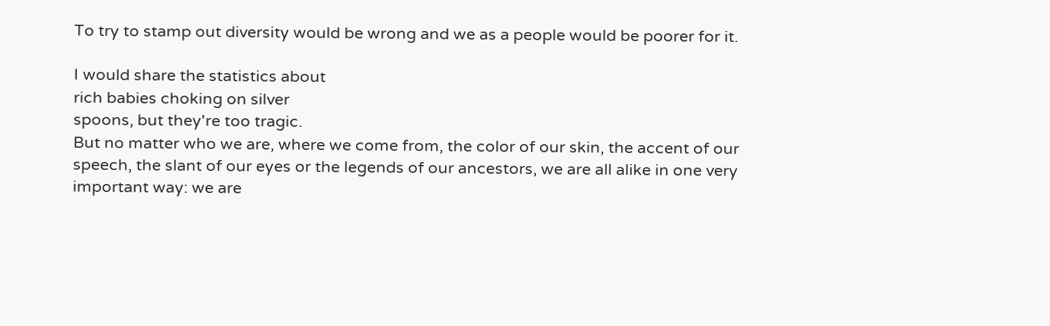To try to stamp out diversity would be wrong and we as a people would be poorer for it.

I would share the statistics about
rich babies choking on silver
spoons, but they're too tragic.
But no matter who we are, where we come from, the color of our skin, the accent of our speech, the slant of our eyes or the legends of our ancestors, we are all alike in one very important way: we are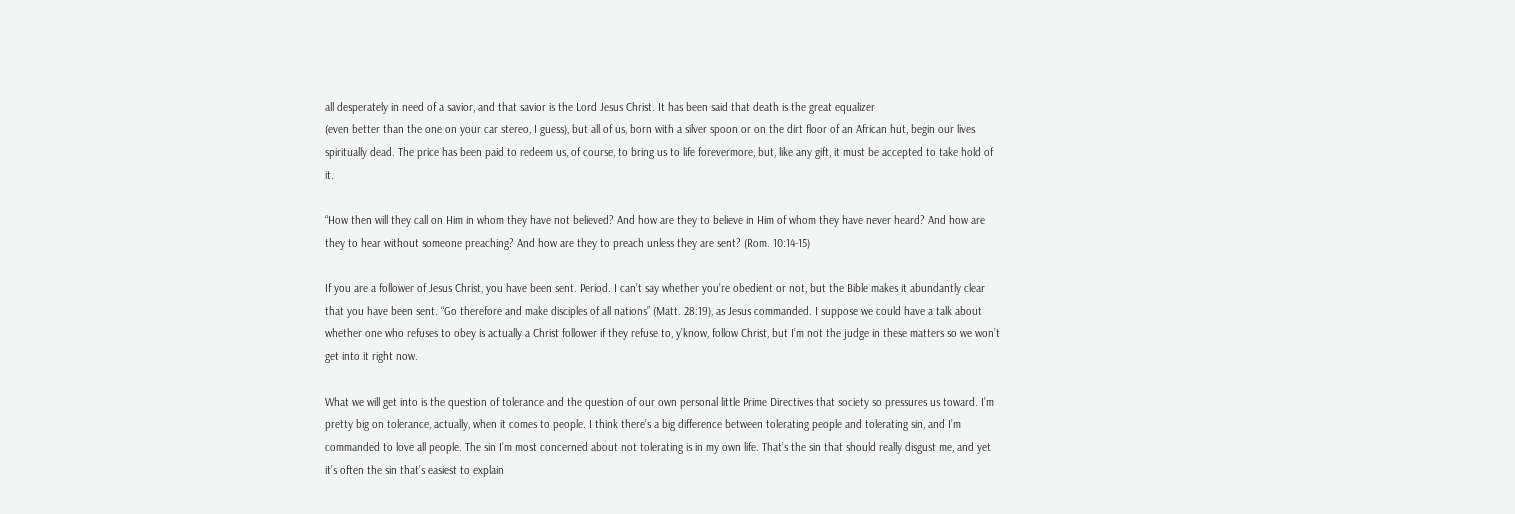all desperately in need of a savior, and that savior is the Lord Jesus Christ. It has been said that death is the great equalizer
(even better than the one on your car stereo, I guess), but all of us, born with a silver spoon or on the dirt floor of an African hut, begin our lives spiritually dead. The price has been paid to redeem us, of course, to bring us to life forevermore, but, like any gift, it must be accepted to take hold of it.

“How then will they call on Him in whom they have not believed? And how are they to believe in Him of whom they have never heard? And how are they to hear without someone preaching? And how are they to preach unless they are sent? (Rom. 10:14-15)

If you are a follower of Jesus Christ, you have been sent. Period. I can’t say whether you’re obedient or not, but the Bible makes it abundantly clear that you have been sent. “Go therefore and make disciples of all nations” (Matt. 28:19), as Jesus commanded. I suppose we could have a talk about whether one who refuses to obey is actually a Christ follower if they refuse to, y’know, follow Christ, but I’m not the judge in these matters so we won’t get into it right now.

What we will get into is the question of tolerance and the question of our own personal little Prime Directives that society so pressures us toward. I’m pretty big on tolerance, actually, when it comes to people. I think there’s a big difference between tolerating people and tolerating sin, and I’m commanded to love all people. The sin I’m most concerned about not tolerating is in my own life. That’s the sin that should really disgust me, and yet it’s often the sin that’s easiest to explain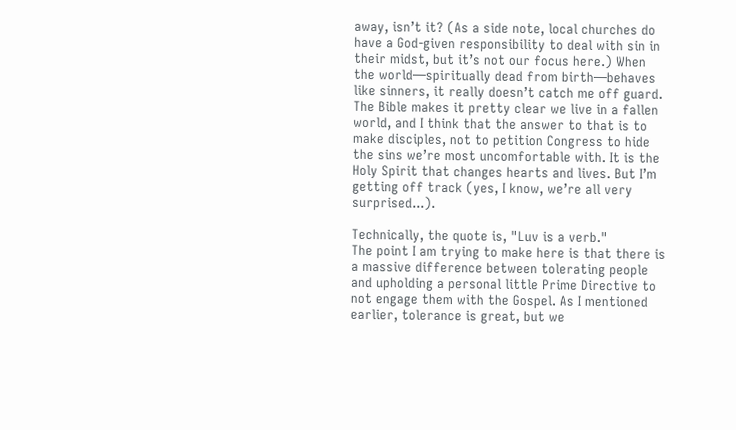away, isn’t it? (As a side note, local churches do have a God-given responsibility to deal with sin in their midst, but it’s not our focus here.) When the world—spiritually dead from birth—behaves like sinners, it really doesn’t catch me off guard. The Bible makes it pretty clear we live in a fallen world, and I think that the answer to that is to make disciples, not to petition Congress to hide the sins we’re most uncomfortable with. It is the Holy Spirit that changes hearts and lives. But I’m getting off track (yes, I know, we’re all very surprised...).

Technically, the quote is, "Luv is a verb."
The point I am trying to make here is that there is a massive difference between tolerating people and upholding a personal little Prime Directive to not engage them with the Gospel. As I mentioned earlier, tolerance is great, but we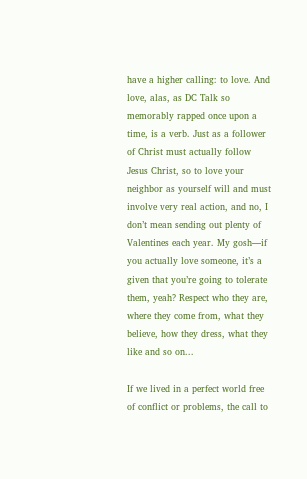have a higher calling: to love. And love, alas, as DC Talk so memorably rapped once upon a time, is a verb. Just as a follower of Christ must actually follow Jesus Christ, so to love your neighbor as yourself will and must involve very real action, and no, I don’t mean sending out plenty of Valentines each year. My gosh—if you actually love someone, it’s a given that you’re going to tolerate them, yeah? Respect who they are, where they come from, what they believe, how they dress, what they like and so on...

If we lived in a perfect world free of conflict or problems, the call to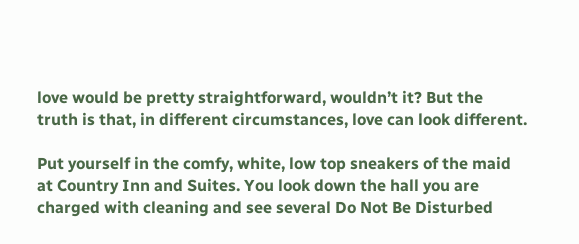love would be pretty straightforward, wouldn’t it? But the truth is that, in different circumstances, love can look different.

Put yourself in the comfy, white, low top sneakers of the maid at Country Inn and Suites. You look down the hall you are charged with cleaning and see several Do Not Be Disturbed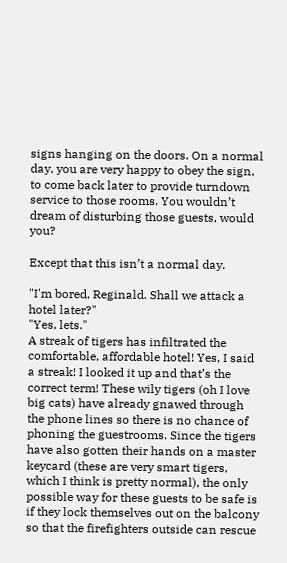signs hanging on the doors. On a normal day, you are very happy to obey the sign, to come back later to provide turndown service to those rooms. You wouldn’t dream of disturbing those guests, would you?

Except that this isn’t a normal day.

"I'm bored, Reginald. Shall we attack a hotel later?"
"Yes, lets."
A streak of tigers has infiltrated the comfortable, affordable hotel! Yes, I said a streak! I looked it up and that’s the correct term! These wily tigers (oh I love big cats) have already gnawed through the phone lines so there is no chance of phoning the guestrooms. Since the tigers have also gotten their hands on a master keycard (these are very smart tigers, which I think is pretty normal), the only possible way for these guests to be safe is if they lock themselves out on the balcony so that the firefighters outside can rescue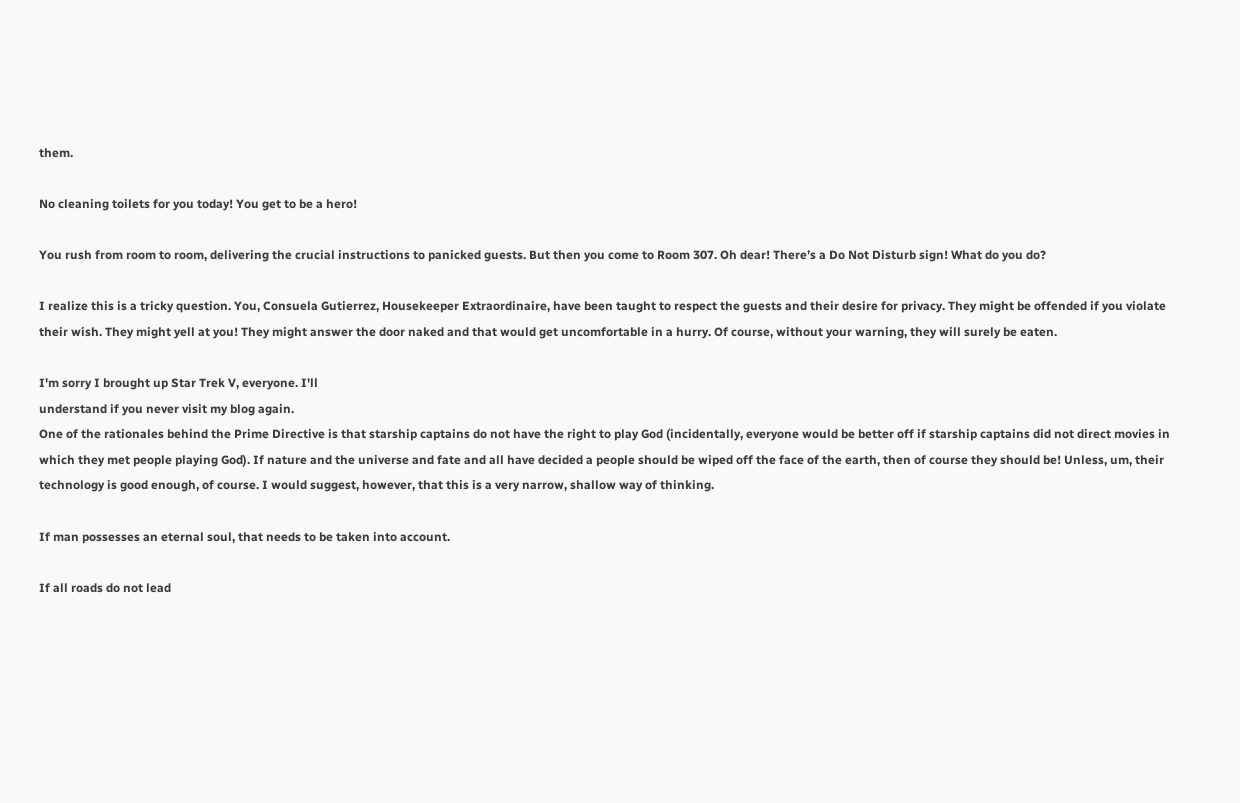them.

No cleaning toilets for you today! You get to be a hero!

You rush from room to room, delivering the crucial instructions to panicked guests. But then you come to Room 307. Oh dear! There’s a Do Not Disturb sign! What do you do?

I realize this is a tricky question. You, Consuela Gutierrez, Housekeeper Extraordinaire, have been taught to respect the guests and their desire for privacy. They might be offended if you violate their wish. They might yell at you! They might answer the door naked and that would get uncomfortable in a hurry. Of course, without your warning, they will surely be eaten.

I'm sorry I brought up Star Trek V, everyone. I'll
understand if you never visit my blog again.
One of the rationales behind the Prime Directive is that starship captains do not have the right to play God (incidentally, everyone would be better off if starship captains did not direct movies in which they met people playing God). If nature and the universe and fate and all have decided a people should be wiped off the face of the earth, then of course they should be! Unless, um, their technology is good enough, of course. I would suggest, however, that this is a very narrow, shallow way of thinking.

If man possesses an eternal soul, that needs to be taken into account.

If all roads do not lead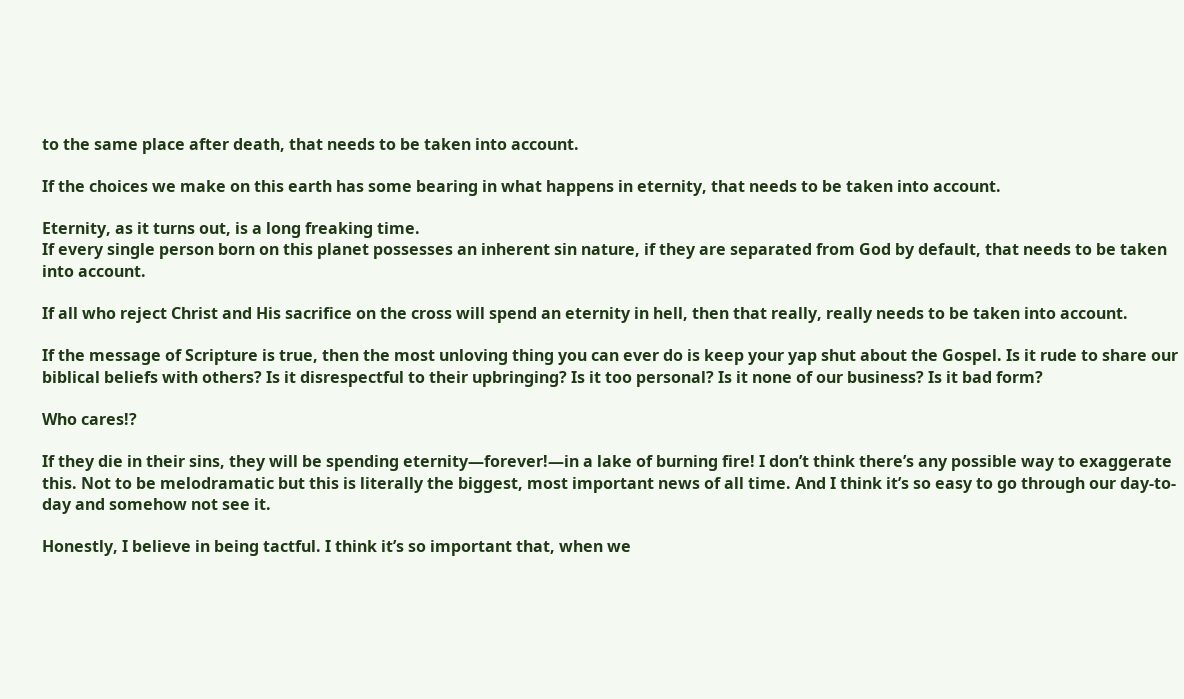to the same place after death, that needs to be taken into account.

If the choices we make on this earth has some bearing in what happens in eternity, that needs to be taken into account.

Eternity, as it turns out, is a long freaking time.
If every single person born on this planet possesses an inherent sin nature, if they are separated from God by default, that needs to be taken into account.

If all who reject Christ and His sacrifice on the cross will spend an eternity in hell, then that really, really needs to be taken into account.

If the message of Scripture is true, then the most unloving thing you can ever do is keep your yap shut about the Gospel. Is it rude to share our biblical beliefs with others? Is it disrespectful to their upbringing? Is it too personal? Is it none of our business? Is it bad form?

Who cares!?

If they die in their sins, they will be spending eternity—forever!—in a lake of burning fire! I don’t think there’s any possible way to exaggerate this. Not to be melodramatic but this is literally the biggest, most important news of all time. And I think it’s so easy to go through our day-to-day and somehow not see it.

Honestly, I believe in being tactful. I think it’s so important that, when we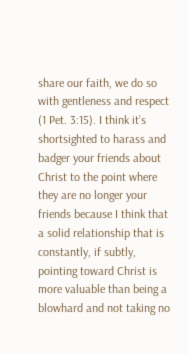share our faith, we do so with gentleness and respect (1 Pet. 3:15). I think it’s shortsighted to harass and badger your friends about Christ to the point where they are no longer your friends because I think that a solid relationship that is constantly, if subtly, pointing toward Christ is more valuable than being a blowhard and not taking no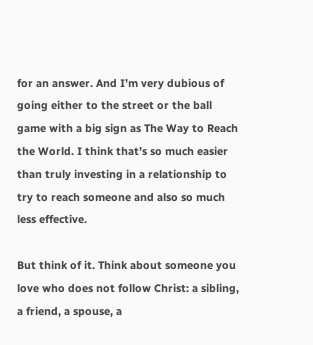for an answer. And I’m very dubious of going either to the street or the ball game with a big sign as The Way to Reach the World. I think that’s so much easier than truly investing in a relationship to try to reach someone and also so much less effective.

But think of it. Think about someone you love who does not follow Christ: a sibling, a friend, a spouse, a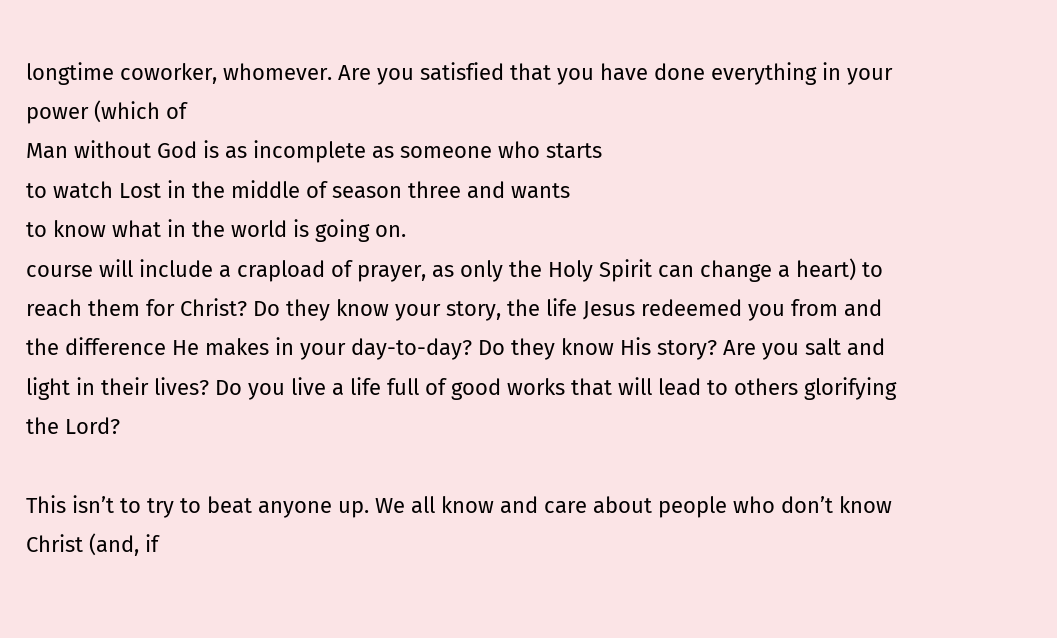longtime coworker, whomever. Are you satisfied that you have done everything in your power (which of
Man without God is as incomplete as someone who starts
to watch Lost in the middle of season three and wants
to know what in the world is going on.
course will include a crapload of prayer, as only the Holy Spirit can change a heart) to reach them for Christ? Do they know your story, the life Jesus redeemed you from and the difference He makes in your day-to-day? Do they know His story? Are you salt and light in their lives? Do you live a life full of good works that will lead to others glorifying the Lord?

This isn’t to try to beat anyone up. We all know and care about people who don’t know Christ (and, if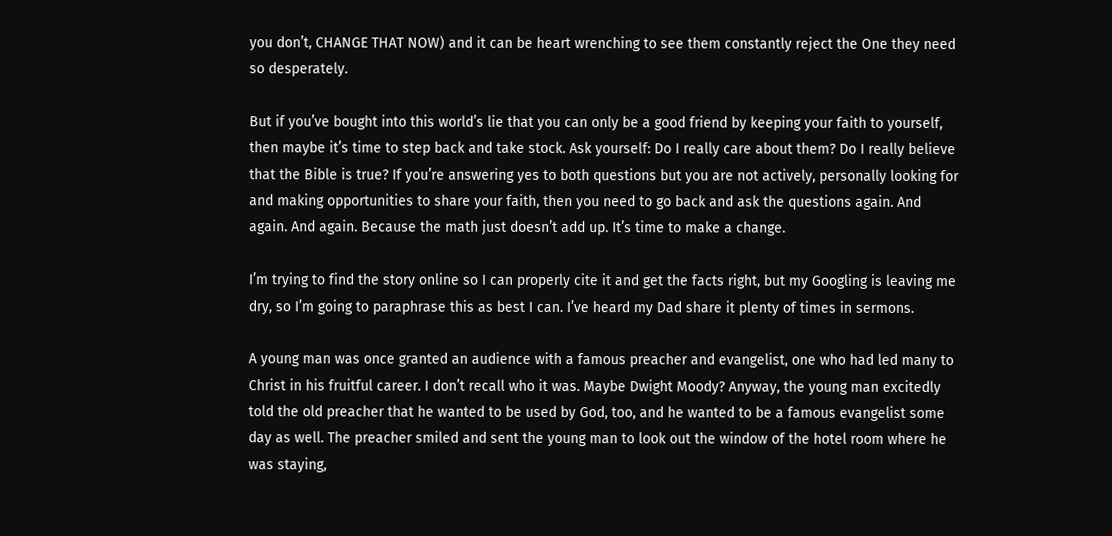you don’t, CHANGE THAT NOW) and it can be heart wrenching to see them constantly reject the One they need so desperately.

But if you’ve bought into this world’s lie that you can only be a good friend by keeping your faith to yourself, then maybe it’s time to step back and take stock. Ask yourself: Do I really care about them? Do I really believe that the Bible is true? If you’re answering yes to both questions but you are not actively, personally looking for and making opportunities to share your faith, then you need to go back and ask the questions again. And again. And again. Because the math just doesn’t add up. It’s time to make a change.

I’m trying to find the story online so I can properly cite it and get the facts right, but my Googling is leaving me dry, so I’m going to paraphrase this as best I can. I’ve heard my Dad share it plenty of times in sermons.

A young man was once granted an audience with a famous preacher and evangelist, one who had led many to Christ in his fruitful career. I don’t recall who it was. Maybe Dwight Moody? Anyway, the young man excitedly told the old preacher that he wanted to be used by God, too, and he wanted to be a famous evangelist some day as well. The preacher smiled and sent the young man to look out the window of the hotel room where he was staying,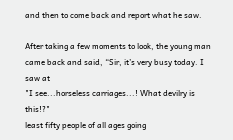and then to come back and report what he saw.

After taking a few moments to look, the young man came back and said, “Sir, it’s very busy today. I saw at
"I see...horseless carriages...! What devilry is this!?"
least fifty people of all ages going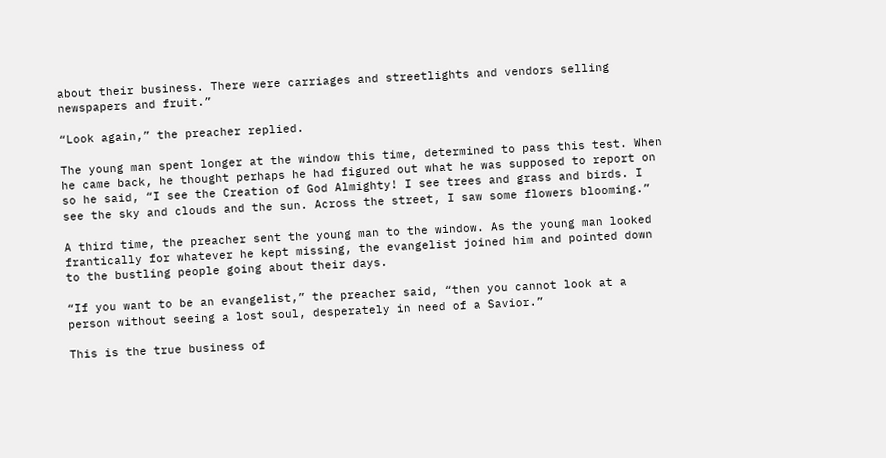about their business. There were carriages and streetlights and vendors selling newspapers and fruit.”

“Look again,” the preacher replied.

The young man spent longer at the window this time, determined to pass this test. When he came back, he thought perhaps he had figured out what he was supposed to report on so he said, “I see the Creation of God Almighty! I see trees and grass and birds. I see the sky and clouds and the sun. Across the street, I saw some flowers blooming.”

A third time, the preacher sent the young man to the window. As the young man looked frantically for whatever he kept missing, the evangelist joined him and pointed down to the bustling people going about their days.

“If you want to be an evangelist,” the preacher said, “then you cannot look at a person without seeing a lost soul, desperately in need of a Savior.”

This is the true business of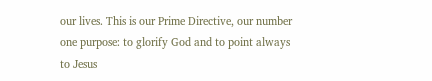our lives. This is our Prime Directive, our number one purpose: to glorify God and to point always to Jesus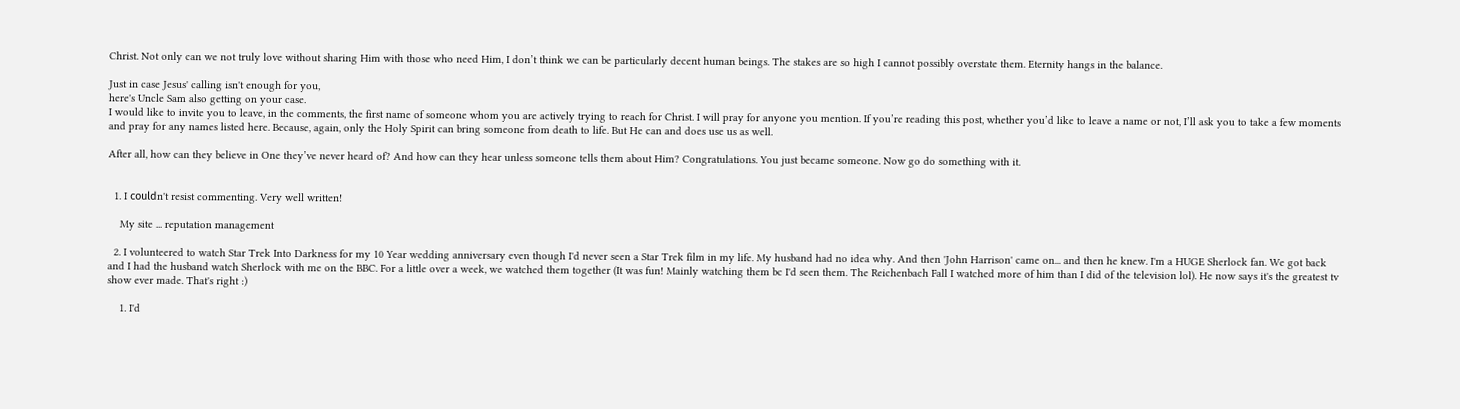Christ. Not only can we not truly love without sharing Him with those who need Him, I don’t think we can be particularly decent human beings. The stakes are so high I cannot possibly overstate them. Eternity hangs in the balance.

Just in case Jesus' calling isn't enough for you,
here's Uncle Sam also getting on your case.
I would like to invite you to leave, in the comments, the first name of someone whom you are actively trying to reach for Christ. I will pray for anyone you mention. If you’re reading this post, whether you’d like to leave a name or not, I’ll ask you to take a few moments and pray for any names listed here. Because, again, only the Holy Spirit can bring someone from death to life. But He can and does use us as well.

After all, how can they believe in One they’ve never heard of? And how can they hear unless someone tells them about Him? Congratulations. You just became someone. Now go do something with it.


  1. I соulԁn't resist commenting. Very well written!

    My site ... reputation management

  2. I volunteered to watch Star Trek Into Darkness for my 10 Year wedding anniversary even though I'd never seen a Star Trek film in my life. My husband had no idea why. And then 'John Harrison' came on... and then he knew. I'm a HUGE Sherlock fan. We got back and I had the husband watch Sherlock with me on the BBC. For a little over a week, we watched them together (It was fun! Mainly watching them bc I'd seen them. The Reichenbach Fall I watched more of him than I did of the television lol). He now says it's the greatest tv show ever made. That's right :)

    1. I'd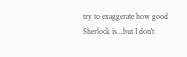try to exaggerate how good Sherlock is...but I don't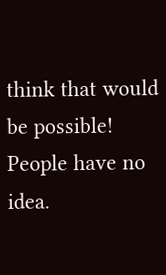think that would be possible! People have no idea.